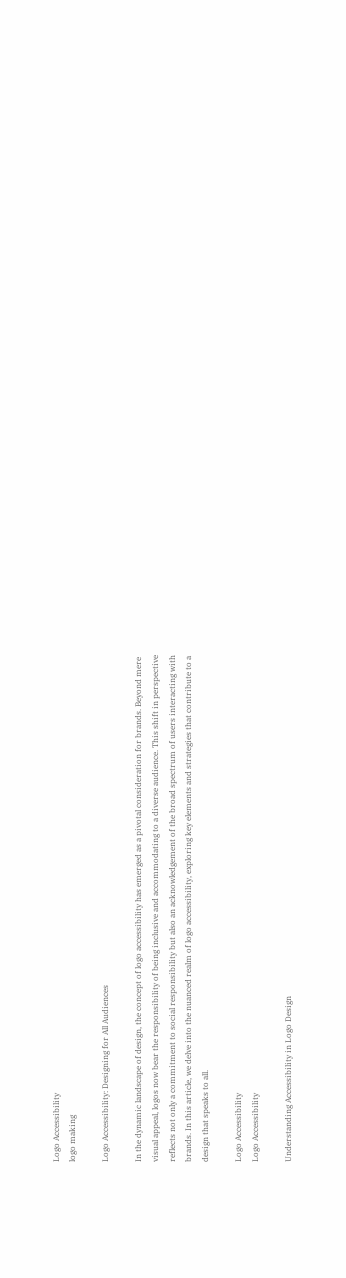Logo Accessibility
logo making

Logo Accessibility: Designing for All Audiences

In the dynamic landscape of design, the concept of logo accessibility has emerged as a pivotal consideration for brands. Beyond mere visual appeal, logos now bear the responsibility of being inclusive and accommodating to a diverse audience. This shift in perspective reflects not only a commitment to social responsibility but also an acknowledgement of the broad spectrum of users interacting with brands. In this article, we delve into the nuanced realm of logo accessibility, exploring key elements and strategies that contribute to a design that speaks to all.

Logo Accessibility
Logo Accessibility

Understanding Accessibility in Logo Design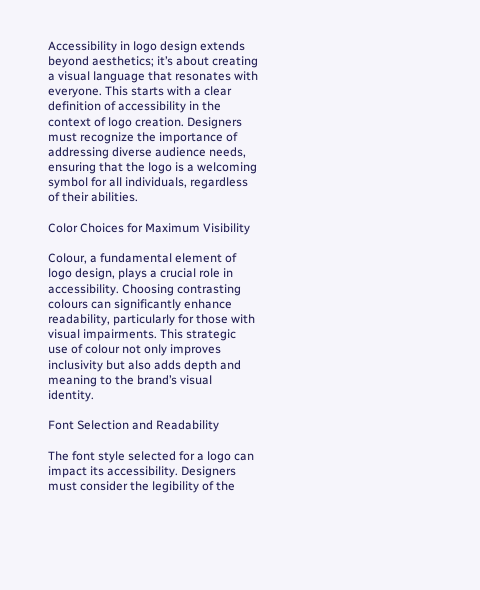Accessibility in logo design extends beyond aesthetics; it’s about creating a visual language that resonates with everyone. This starts with a clear definition of accessibility in the context of logo creation. Designers must recognize the importance of addressing diverse audience needs, ensuring that the logo is a welcoming symbol for all individuals, regardless of their abilities.

Color Choices for Maximum Visibility

Colour, a fundamental element of logo design, plays a crucial role in accessibility. Choosing contrasting colours can significantly enhance readability, particularly for those with visual impairments. This strategic use of colour not only improves inclusivity but also adds depth and meaning to the brand’s visual identity.

Font Selection and Readability

The font style selected for a logo can impact its accessibility. Designers must consider the legibility of the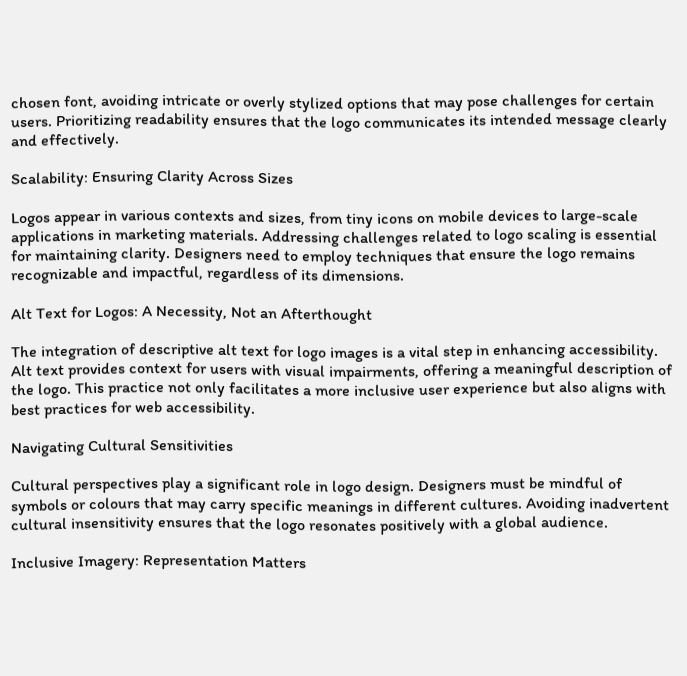chosen font, avoiding intricate or overly stylized options that may pose challenges for certain users. Prioritizing readability ensures that the logo communicates its intended message clearly and effectively.

Scalability: Ensuring Clarity Across Sizes

Logos appear in various contexts and sizes, from tiny icons on mobile devices to large-scale applications in marketing materials. Addressing challenges related to logo scaling is essential for maintaining clarity. Designers need to employ techniques that ensure the logo remains recognizable and impactful, regardless of its dimensions.

Alt Text for Logos: A Necessity, Not an Afterthought

The integration of descriptive alt text for logo images is a vital step in enhancing accessibility. Alt text provides context for users with visual impairments, offering a meaningful description of the logo. This practice not only facilitates a more inclusive user experience but also aligns with best practices for web accessibility.

Navigating Cultural Sensitivities

Cultural perspectives play a significant role in logo design. Designers must be mindful of symbols or colours that may carry specific meanings in different cultures. Avoiding inadvertent cultural insensitivity ensures that the logo resonates positively with a global audience.

Inclusive Imagery: Representation Matters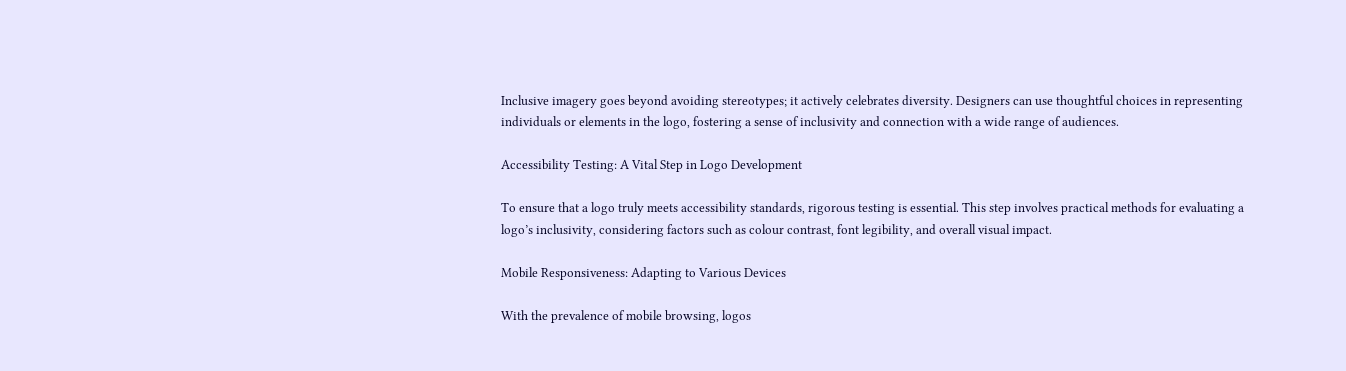Inclusive imagery goes beyond avoiding stereotypes; it actively celebrates diversity. Designers can use thoughtful choices in representing individuals or elements in the logo, fostering a sense of inclusivity and connection with a wide range of audiences.

Accessibility Testing: A Vital Step in Logo Development

To ensure that a logo truly meets accessibility standards, rigorous testing is essential. This step involves practical methods for evaluating a logo’s inclusivity, considering factors such as colour contrast, font legibility, and overall visual impact.

Mobile Responsiveness: Adapting to Various Devices

With the prevalence of mobile browsing, logos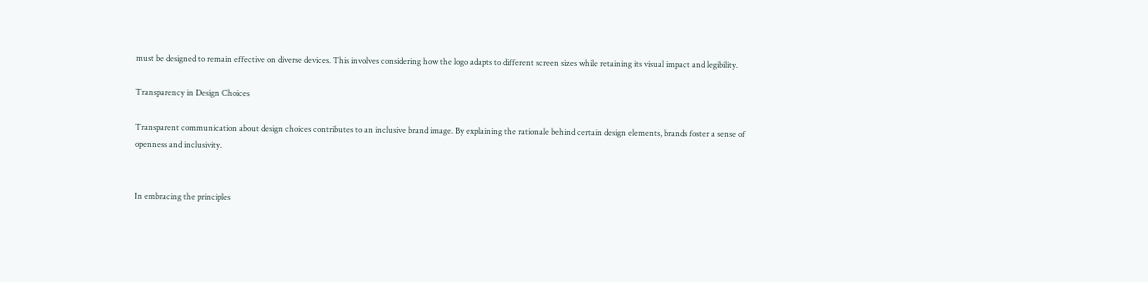must be designed to remain effective on diverse devices. This involves considering how the logo adapts to different screen sizes while retaining its visual impact and legibility.

Transparency in Design Choices

Transparent communication about design choices contributes to an inclusive brand image. By explaining the rationale behind certain design elements, brands foster a sense of openness and inclusivity.


In embracing the principles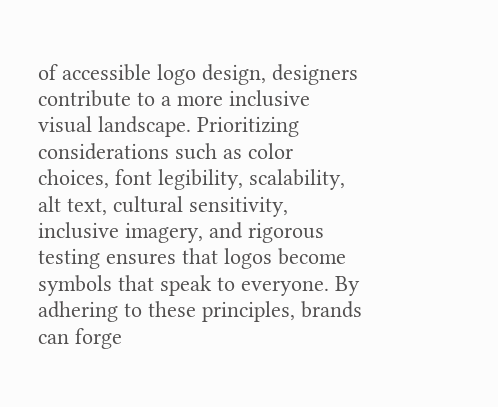of accessible logo design, designers contribute to a more inclusive visual landscape. Prioritizing considerations such as color choices, font legibility, scalability, alt text, cultural sensitivity, inclusive imagery, and rigorous testing ensures that logos become symbols that speak to everyone. By adhering to these principles, brands can forge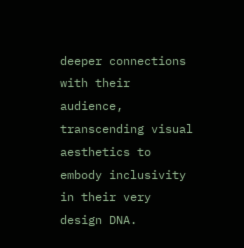deeper connections with their audience, transcending visual aesthetics to embody inclusivity in their very design DNA.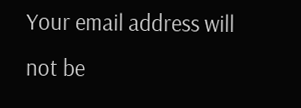Your email address will not be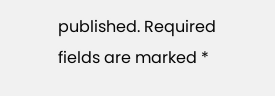published. Required fields are marked *